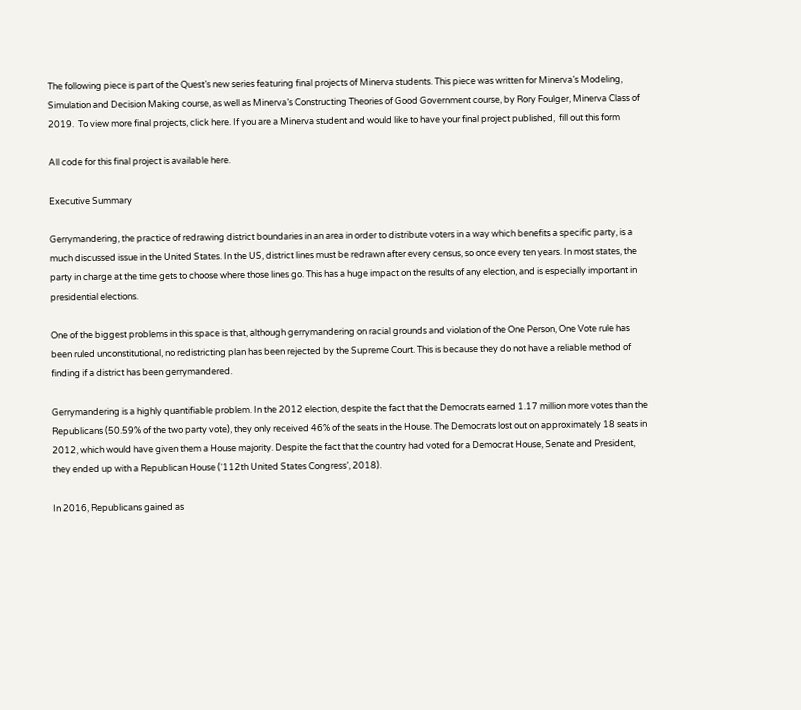The following piece is part of the Quest’s new series featuring final projects of Minerva students. This piece was written for Minerva’s Modeling, Simulation and Decision Making course, as well as Minerva’s Constructing Theories of Good Government course, by Rory Foulger, Minerva Class of 2019.  To view more final projects, click here. If you are a Minerva student and would like to have your final project published,  fill out this form

All code for this final project is available here.

Executive Summary

Gerrymandering, the practice of redrawing district boundaries in an area in order to distribute voters in a way which benefits a specific party, is a much discussed issue in the United States. In the US, district lines must be redrawn after every census, so once every ten years. In most states, the party in charge at the time gets to choose where those lines go. This has a huge impact on the results of any election, and is especially important in presidential elections.

One of the biggest problems in this space is that, although gerrymandering on racial grounds and violation of the One Person, One Vote rule has been ruled unconstitutional, no redistricting plan has been rejected by the Supreme Court. This is because they do not have a reliable method of finding if a district has been gerrymandered.

Gerrymandering is a highly quantifiable problem. In the 2012 election, despite the fact that the Democrats earned 1.17 million more votes than the Republicans (50.59% of the two party vote), they only received 46% of the seats in the House. The Democrats lost out on approximately 18 seats in 2012, which would have given them a House majority. Despite the fact that the country had voted for a Democrat House, Senate and President, they ended up with a Republican House (‘112th United States Congress’, 2018).

In 2016, Republicans gained as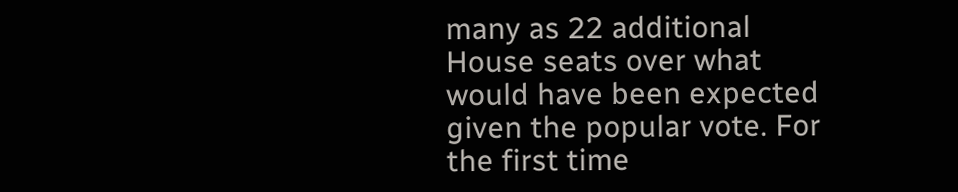many as 22 additional House seats over what would have been expected given the popular vote. For the first time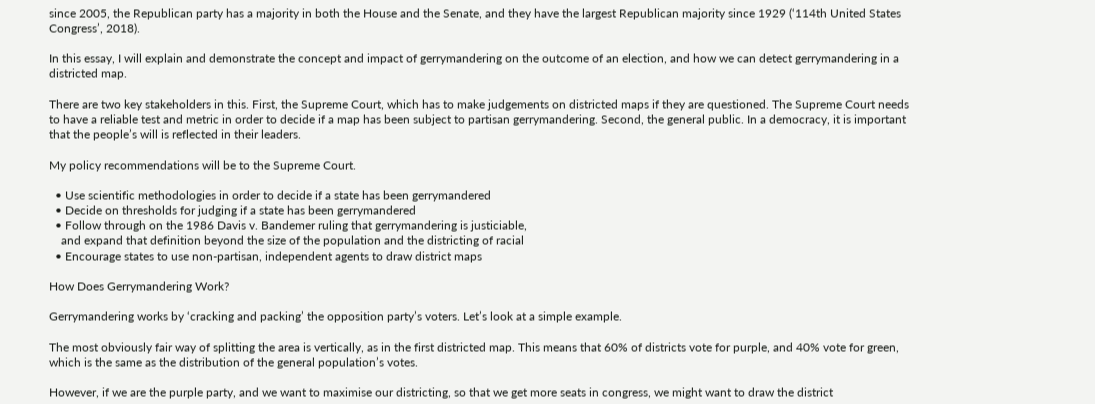since 2005, the Republican party has a majority in both the House and the Senate, and they have the largest Republican majority since 1929 (‘114th United States Congress’, 2018).

In this essay, I will explain and demonstrate the concept and impact of gerrymandering on the outcome of an election, and how we can detect gerrymandering in a districted map.

There are two key stakeholders in this. First, the Supreme Court, which has to make judgements on districted maps if they are questioned. The Supreme Court needs to have a reliable test and metric in order to decide if a map has been subject to partisan gerrymandering. Second, the general public. In a democracy, it is important that the people’s will is reflected in their leaders.

My policy recommendations will be to the Supreme Court.

  • Use scientific methodologies in order to decide if a state has been gerrymandered
  • Decide on thresholds for judging if a state has been gerrymandered
  • Follow through on the 1986 Davis v. Bandemer ruling that gerrymandering is justiciable,
    and expand that definition beyond the size of the population and the districting of racial
  • Encourage states to use non-partisan, independent agents to draw district maps

How Does Gerrymandering Work?

Gerrymandering works by ‘cracking and packing’ the opposition party’s voters. Let’s look at a simple example.

The most obviously fair way of splitting the area is vertically, as in the first districted map. This means that 60% of districts vote for purple, and 40% vote for green, which is the same as the distribution of the general population’s votes.

However, if we are the purple party, and we want to maximise our districting, so that we get more seats in congress, we might want to draw the district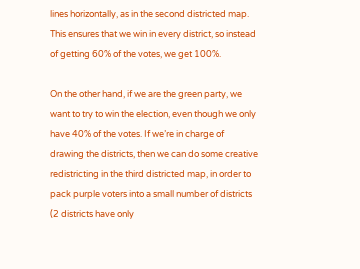lines horizontally, as in the second districted map. This ensures that we win in every district, so instead of getting 60% of the votes, we get 100%.

On the other hand, if we are the green party, we want to try to win the election, even though we only have 40% of the votes. If we’re in charge of drawing the districts, then we can do some creative redistricting in the third districted map, in order to pack purple voters into a small number of districts (2 districts have only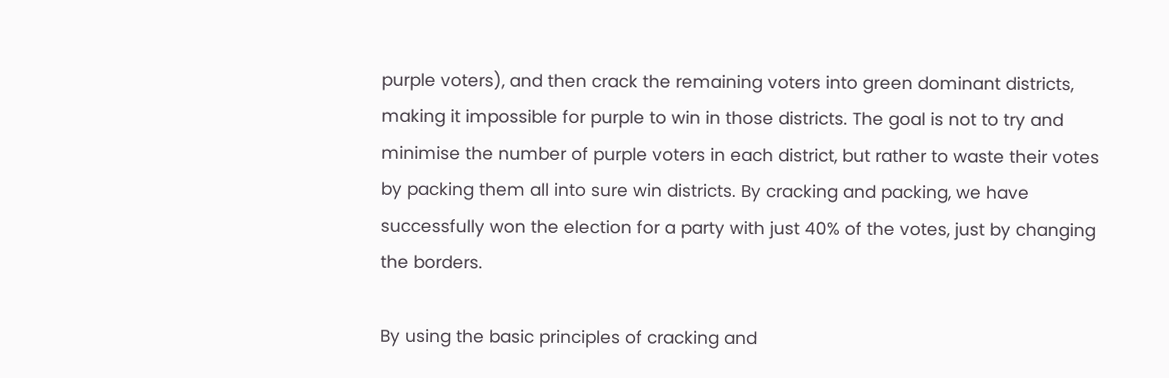purple voters), and then crack the remaining voters into green dominant districts, making it impossible for purple to win in those districts. The goal is not to try and minimise the number of purple voters in each district, but rather to waste their votes by packing them all into sure win districts. By cracking and packing, we have successfully won the election for a party with just 40% of the votes, just by changing the borders.

By using the basic principles of cracking and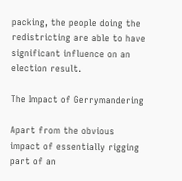packing, the people doing the redistricting are able to have significant influence on an election result.

The Impact of Gerrymandering

Apart from the obvious impact of essentially rigging part of an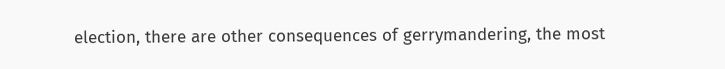election, there are other consequences of gerrymandering, the most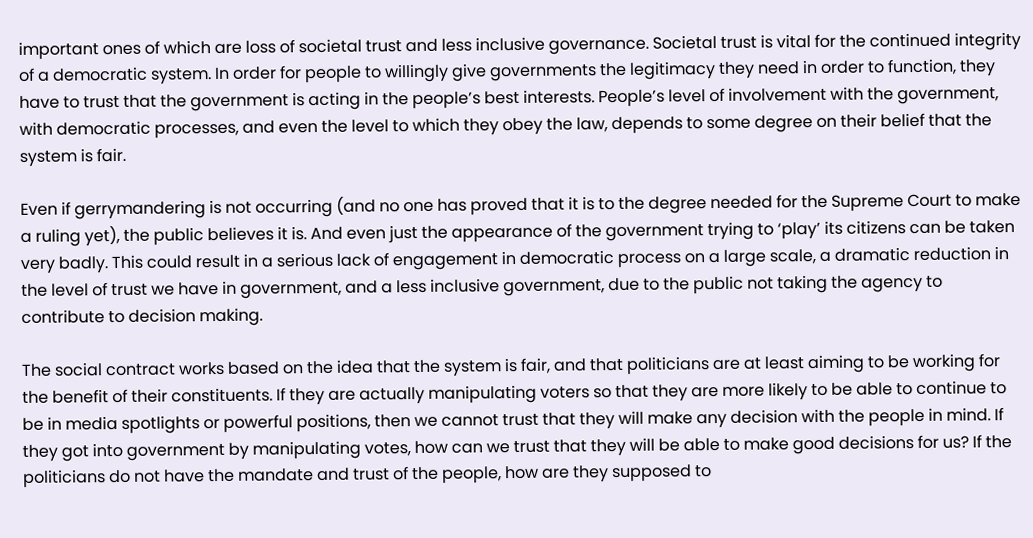important ones of which are loss of societal trust and less inclusive governance. Societal trust is vital for the continued integrity of a democratic system. In order for people to willingly give governments the legitimacy they need in order to function, they have to trust that the government is acting in the people’s best interests. People’s level of involvement with the government, with democratic processes, and even the level to which they obey the law, depends to some degree on their belief that the system is fair.

Even if gerrymandering is not occurring (and no one has proved that it is to the degree needed for the Supreme Court to make a ruling yet), the public believes it is. And even just the appearance of the government trying to ‘play’ its citizens can be taken very badly. This could result in a serious lack of engagement in democratic process on a large scale, a dramatic reduction in the level of trust we have in government, and a less inclusive government, due to the public not taking the agency to contribute to decision making.

The social contract works based on the idea that the system is fair, and that politicians are at least aiming to be working for the benefit of their constituents. If they are actually manipulating voters so that they are more likely to be able to continue to be in media spotlights or powerful positions, then we cannot trust that they will make any decision with the people in mind. If they got into government by manipulating votes, how can we trust that they will be able to make good decisions for us? If the politicians do not have the mandate and trust of the people, how are they supposed to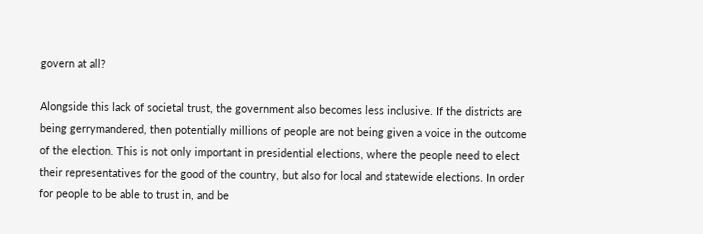govern at all?

Alongside this lack of societal trust, the government also becomes less inclusive. If the districts are being gerrymandered, then potentially millions of people are not being given a voice in the outcome of the election. This is not only important in presidential elections, where the people need to elect their representatives for the good of the country, but also for local and statewide elections. In order for people to be able to trust in, and be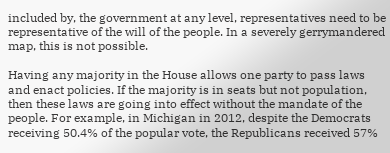included by, the government at any level, representatives need to be representative of the will of the people. In a severely gerrymandered map, this is not possible.

Having any majority in the House allows one party to pass laws and enact policies. If the majority is in seats but not population, then these laws are going into effect without the mandate of the people. For example, in Michigan in 2012, despite the Democrats receiving 50.4% of the popular vote, the Republicans received 57%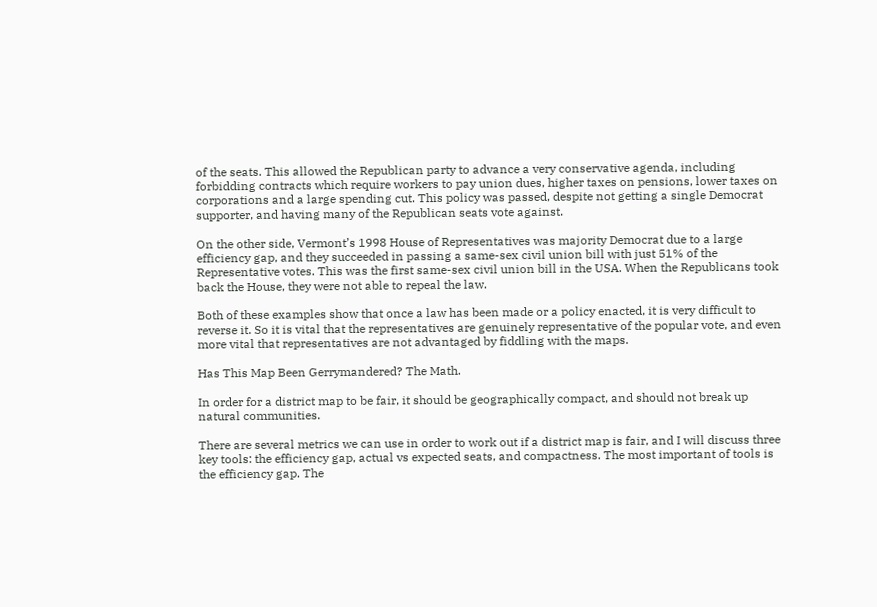of the seats. This allowed the Republican party to advance a very conservative agenda, including forbidding contracts which require workers to pay union dues, higher taxes on pensions, lower taxes on corporations and a large spending cut. This policy was passed, despite not getting a single Democrat supporter, and having many of the Republican seats vote against.

On the other side, Vermont’s 1998 House of Representatives was majority Democrat due to a large efficiency gap, and they succeeded in passing a same-sex civil union bill with just 51% of the Representative votes. This was the first same-sex civil union bill in the USA. When the Republicans took back the House, they were not able to repeal the law.

Both of these examples show that once a law has been made or a policy enacted, it is very difficult to reverse it. So it is vital that the representatives are genuinely representative of the popular vote, and even more vital that representatives are not advantaged by fiddling with the maps.

Has This Map Been Gerrymandered? The Math.

In order for a district map to be fair, it should be geographically compact, and should not break up natural communities.

There are several metrics we can use in order to work out if a district map is fair, and I will discuss three key tools: the efficiency gap, actual vs expected seats, and compactness. The most important of tools is the efficiency gap. The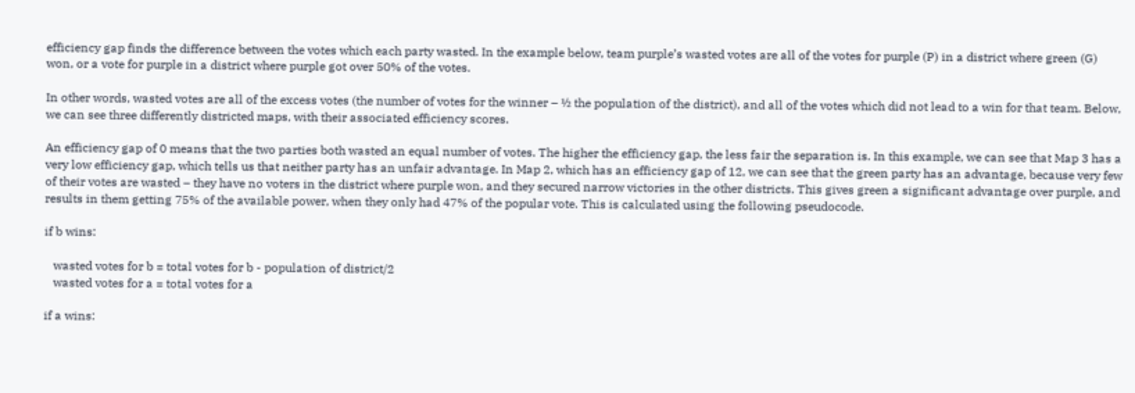efficiency gap finds the difference between the votes which each party wasted. In the example below, team purple’s wasted votes are all of the votes for purple (P) in a district where green (G) won, or a vote for purple in a district where purple got over 50% of the votes.

In other words, wasted votes are all of the excess votes (the number of votes for the winner – ½ the population of the district), and all of the votes which did not lead to a win for that team. Below, we can see three differently districted maps, with their associated efficiency scores.

An efficiency gap of 0 means that the two parties both wasted an equal number of votes. The higher the efficiency gap, the less fair the separation is. In this example, we can see that Map 3 has a very low efficiency gap, which tells us that neither party has an unfair advantage. In Map 2, which has an efficiency gap of 12, we can see that the green party has an advantage, because very few of their votes are wasted – they have no voters in the district where purple won, and they secured narrow victories in the other districts. This gives green a significant advantage over purple, and results in them getting 75% of the available power, when they only had 47% of the popular vote. This is calculated using the following pseudocode.

if b wins:

   wasted votes for b = total votes for b - population of district/2
   wasted votes for a = total votes for a

if a wins: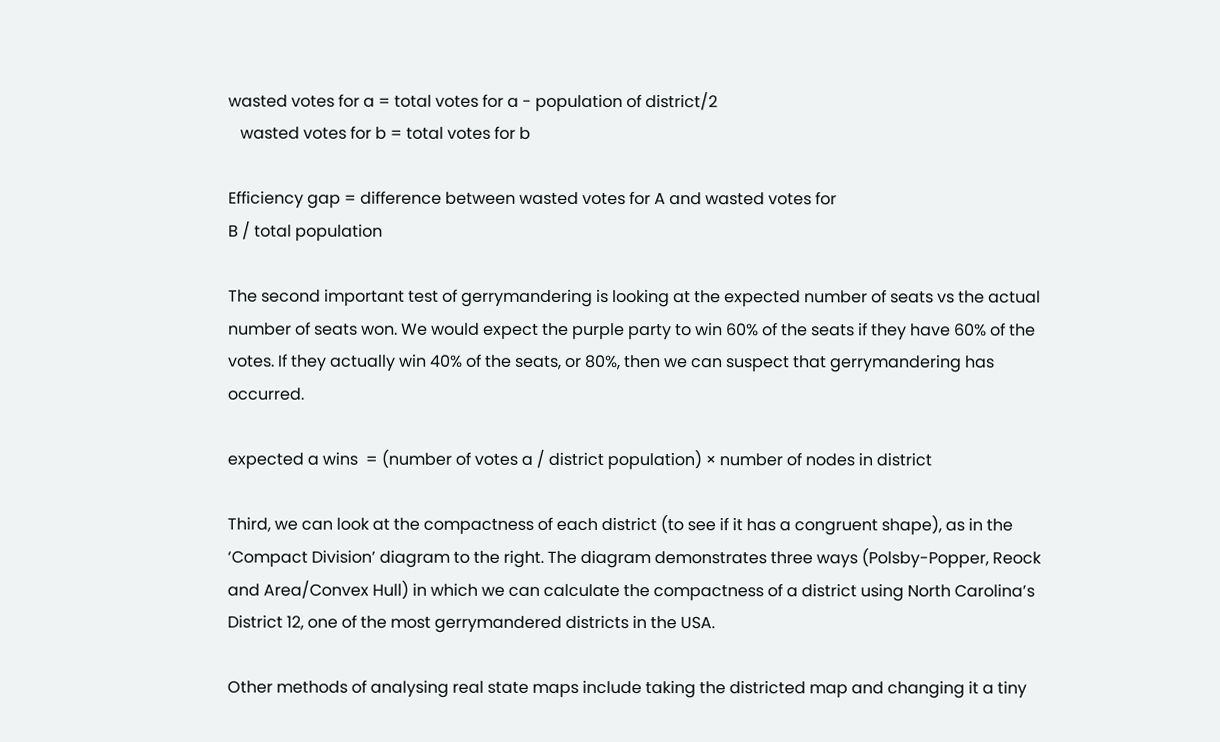wasted votes for a = total votes for a - population of district/2
   wasted votes for b = total votes for b

Efficiency gap = difference between wasted votes for A and wasted votes for
B / total population

The second important test of gerrymandering is looking at the expected number of seats vs the actual number of seats won. We would expect the purple party to win 60% of the seats if they have 60% of the votes. If they actually win 40% of the seats, or 80%, then we can suspect that gerrymandering has occurred.

expected a wins  = (number of votes a / district population) × number of nodes in district

Third, we can look at the compactness of each district (to see if it has a congruent shape), as in the ‘Compact Division’ diagram to the right. The diagram demonstrates three ways (Polsby-Popper, Reock and Area/Convex Hull) in which we can calculate the compactness of a district using North Carolina’s District 12, one of the most gerrymandered districts in the USA.

Other methods of analysing real state maps include taking the districted map and changing it a tiny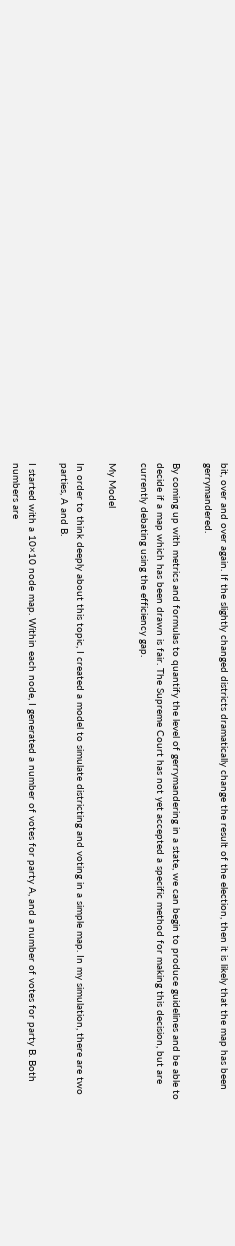bit, over and over again. If the slightly changed districts dramatically change the result of the election, then it is likely that the map has been gerrymandered.

By coming up with metrics and formulas to quantify the level of gerrymandering in a state, we can begin to produce guidelines and be able to decide if a map which has been drawn is fair. The Supreme Court has not yet accepted a specific method for making this decision, but are currently debating using the efficiency gap.

My Model

In order to think deeply about this topic, I created a model to simulate districting and voting in a simple map. In my simulation, there are two parties, A and B.

I started with a 10×10 node map. Within each node, I generated a number of votes for party A, and a number of votes for party B. Both numbers are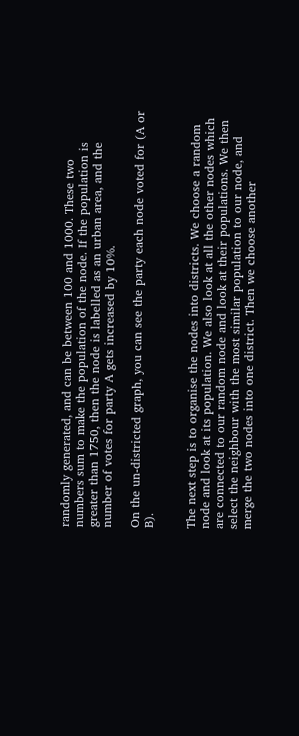randomly generated, and can be between 100 and 1000. These two numbers sum to make the population of the node. If the population is greater than 1750, then the node is labelled as an urban area, and the number of votes for party A gets increased by 10%.

On the un-districted graph, you can see the party each node voted for (A or B).


The next step is to organise the nodes into districts. We choose a random node and look at its population. We also look at all the other nodes which are connected to our random node and look at their populations. We then select the neighbour with the most similar population to our node, and merge the two nodes into one district. Then we choose another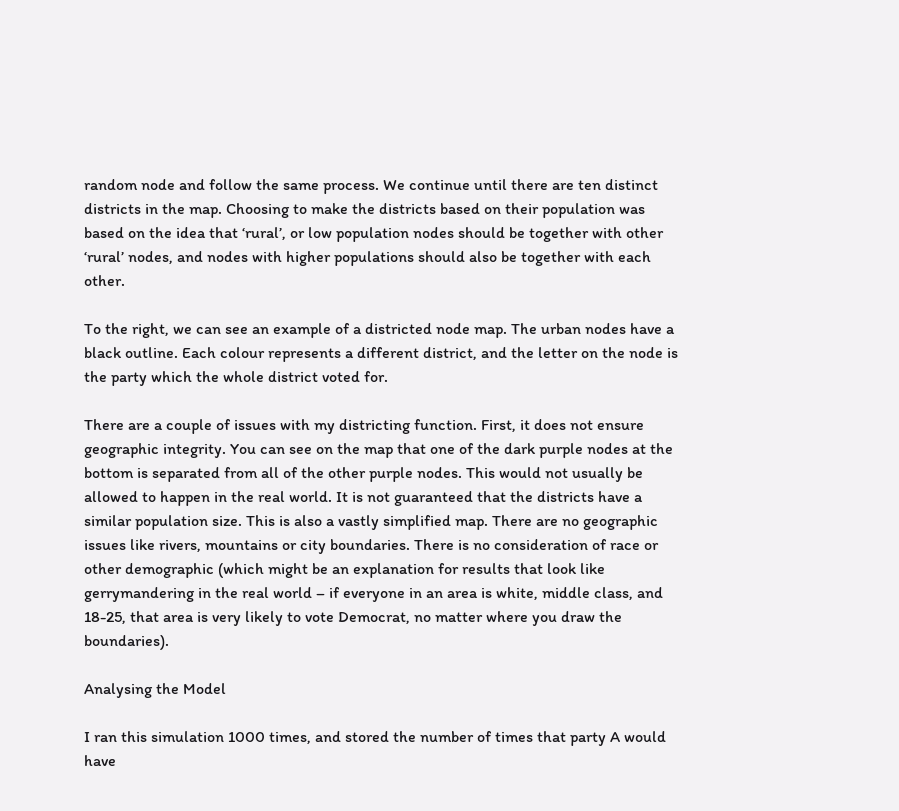random node and follow the same process. We continue until there are ten distinct districts in the map. Choosing to make the districts based on their population was based on the idea that ‘rural’, or low population nodes should be together with other  ‘rural’ nodes, and nodes with higher populations should also be together with each other.

To the right, we can see an example of a districted node map. The urban nodes have a black outline. Each colour represents a different district, and the letter on the node is the party which the whole district voted for.

There are a couple of issues with my districting function. First, it does not ensure geographic integrity. You can see on the map that one of the dark purple nodes at the bottom is separated from all of the other purple nodes. This would not usually be allowed to happen in the real world. It is not guaranteed that the districts have a similar population size. This is also a vastly simplified map. There are no geographic issues like rivers, mountains or city boundaries. There is no consideration of race or other demographic (which might be an explanation for results that look like gerrymandering in the real world – if everyone in an area is white, middle class, and 18-25, that area is very likely to vote Democrat, no matter where you draw the boundaries).

Analysing the Model

I ran this simulation 1000 times, and stored the number of times that party A would have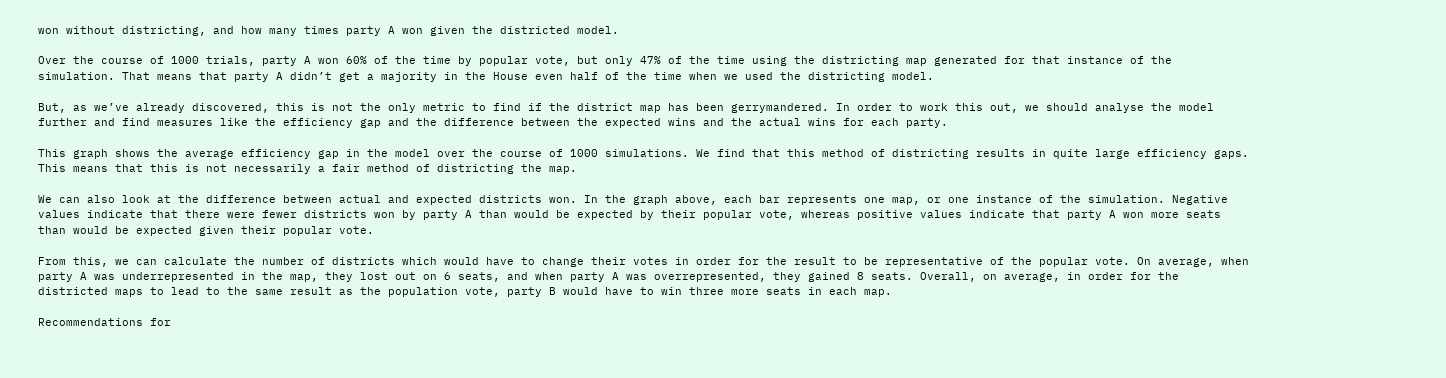won without districting, and how many times party A won given the districted model.

Over the course of 1000 trials, party A won 60% of the time by popular vote, but only 47% of the time using the districting map generated for that instance of the simulation. That means that party A didn’t get a majority in the House even half of the time when we used the districting model.

But, as we’ve already discovered, this is not the only metric to find if the district map has been gerrymandered. In order to work this out, we should analyse the model further and find measures like the efficiency gap and the difference between the expected wins and the actual wins for each party.

This graph shows the average efficiency gap in the model over the course of 1000 simulations. We find that this method of districting results in quite large efficiency gaps. This means that this is not necessarily a fair method of districting the map.

We can also look at the difference between actual and expected districts won. In the graph above, each bar represents one map, or one instance of the simulation. Negative values indicate that there were fewer districts won by party A than would be expected by their popular vote, whereas positive values indicate that party A won more seats than would be expected given their popular vote.

From this, we can calculate the number of districts which would have to change their votes in order for the result to be representative of the popular vote. On average, when party A was underrepresented in the map, they lost out on 6 seats, and when party A was overrepresented, they gained 8 seats. Overall, on average, in order for the districted maps to lead to the same result as the population vote, party B would have to win three more seats in each map.

Recommendations for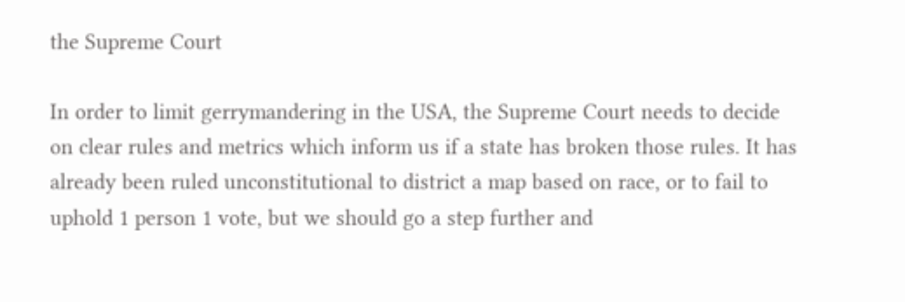the Supreme Court

In order to limit gerrymandering in the USA, the Supreme Court needs to decide on clear rules and metrics which inform us if a state has broken those rules. It has already been ruled unconstitutional to district a map based on race, or to fail to uphold 1 person 1 vote, but we should go a step further and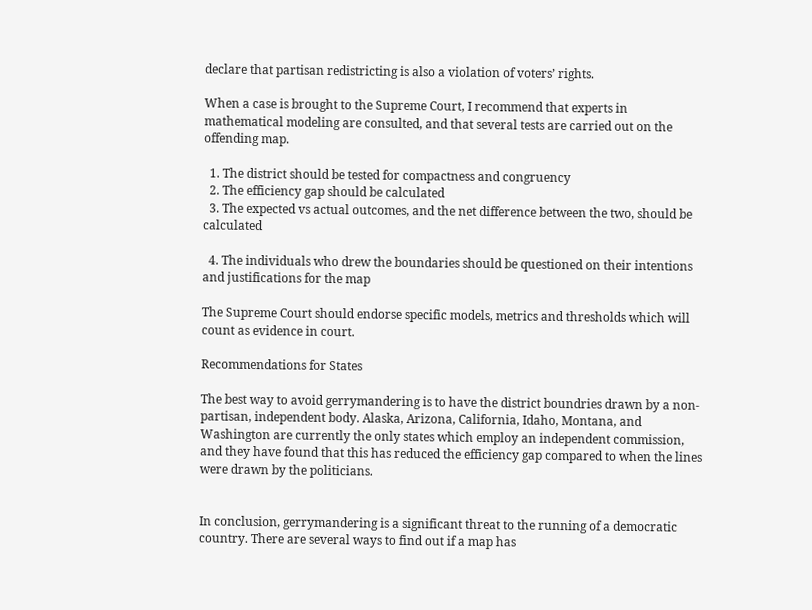declare that partisan redistricting is also a violation of voters’ rights.

When a case is brought to the Supreme Court, I recommend that experts in mathematical modeling are consulted, and that several tests are carried out on the offending map.

  1. The district should be tested for compactness and congruency
  2. The efficiency gap should be calculated
  3. The expected vs actual outcomes, and the net difference between the two, should be calculated

  4. The individuals who drew the boundaries should be questioned on their intentions and justifications for the map

The Supreme Court should endorse specific models, metrics and thresholds which will count as evidence in court.

Recommendations for States

The best way to avoid gerrymandering is to have the district boundries drawn by a non-partisan, independent body. Alaska, Arizona, California, Idaho, Montana, and Washington are currently the only states which employ an independent commission, and they have found that this has reduced the efficiency gap compared to when the lines were drawn by the politicians.


In conclusion, gerrymandering is a significant threat to the running of a democratic country. There are several ways to find out if a map has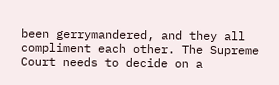been gerrymandered, and they all compliment each other. The Supreme Court needs to decide on a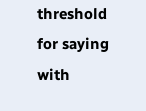threshold for saying with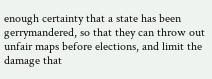enough certainty that a state has been gerrymandered, so that they can throw out unfair maps before elections, and limit the damage that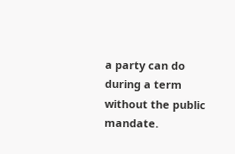a party can do during a term without the public mandate.